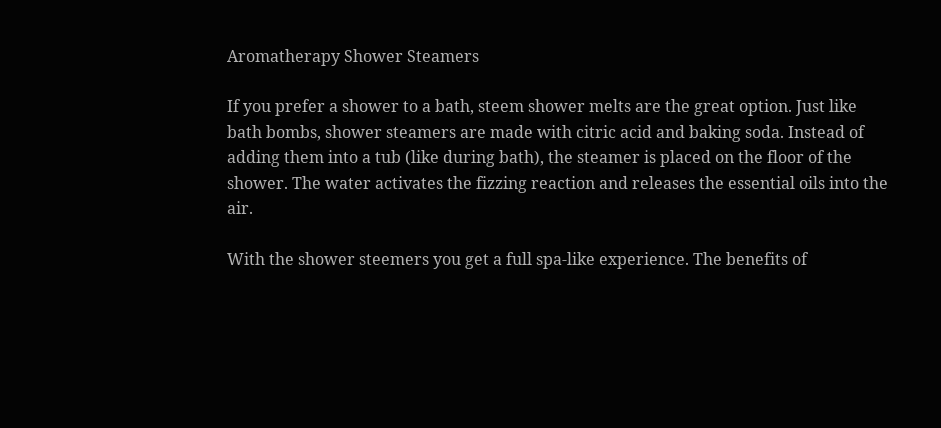Aromatherapy Shower Steamers

If you prefer a shower to a bath, steem shower melts are the great option. Just like bath bombs, shower steamers are made with citric acid and baking soda. Instead of adding them into a tub (like during bath), the steamer is placed on the floor of the shower. The water activates the fizzing reaction and releases the essential oils into the air.

With the shower steemers you get a full spa-like experience. The benefits of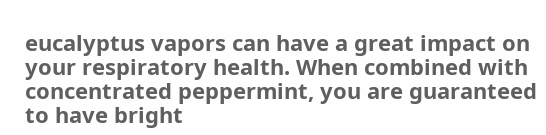eucalyptus vapors can have a great impact on your respiratory health. When combined with concentrated peppermint, you are guaranteed to have bright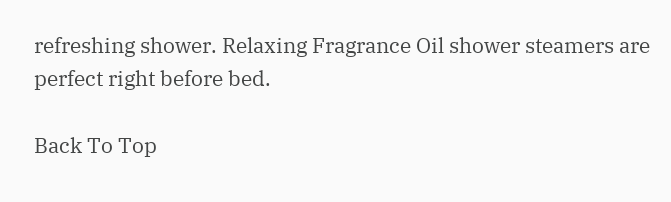refreshing shower. Relaxing Fragrance Oil shower steamers are perfect right before bed.

Back To Top